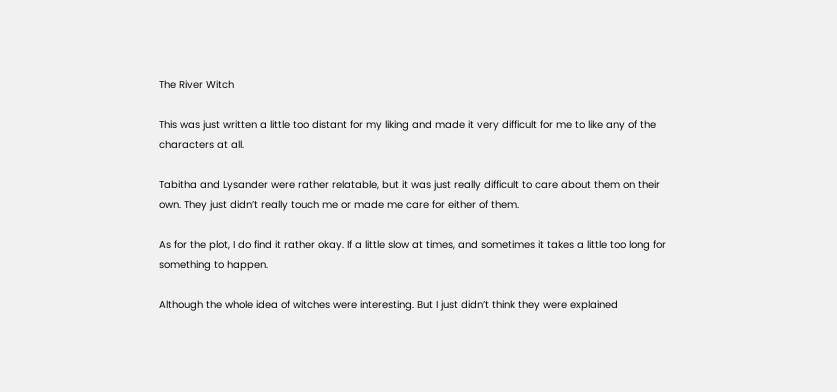The River Witch

This was just written a little too distant for my liking and made it very difficult for me to like any of the characters at all.

Tabitha and Lysander were rather relatable, but it was just really difficult to care about them on their own. They just didn’t really touch me or made me care for either of them.

As for the plot, I do find it rather okay. If a little slow at times, and sometimes it takes a little too long for something to happen.

Although the whole idea of witches were interesting. But I just didn’t think they were explained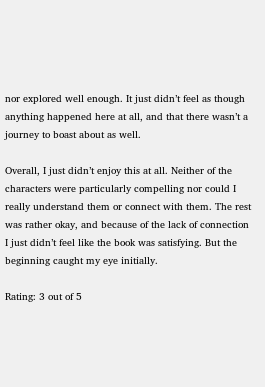nor explored well enough. It just didn’t feel as though anything happened here at all, and that there wasn’t a journey to boast about as well.

Overall, I just didn’t enjoy this at all. Neither of the characters were particularly compelling nor could I really understand them or connect with them. The rest was rather okay, and because of the lack of connection I just didn’t feel like the book was satisfying. But the beginning caught my eye initially.

Rating: 3 out of 5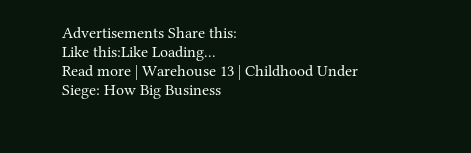Advertisements Share this:
Like this:Like Loading...
Read more | Warehouse 13 | Childhood Under Siege: How Big Business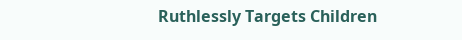Ruthlessly Targets Children